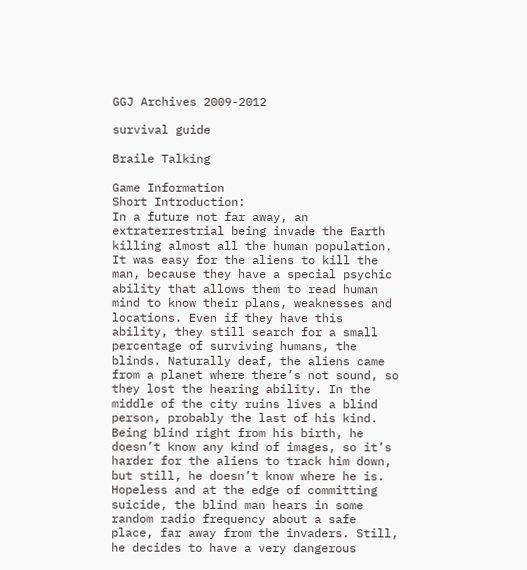GGJ Archives 2009-2012

survival guide

Braile Talking

Game Information
Short Introduction:
In a future not far away, an extraterrestrial being invade the Earth killing almost all the human population. It was easy for the aliens to kill the man, because they have a special psychic ability that allows them to read human mind to know their plans, weaknesses and locations. Even if they have this ability, they still search for a small percentage of surviving humans, the blinds. Naturally deaf, the aliens came from a planet where there’s not sound, so they lost the hearing ability. In the middle of the city ruins lives a blind person, probably the last of his kind. Being blind right from his birth, he doesn’t know any kind of images, so it’s harder for the aliens to track him down, but still, he doesn’t know where he is. Hopeless and at the edge of committing suicide, the blind man hears in some random radio frequency about a safe place, far away from the invaders. Still, he decides to have a very dangerous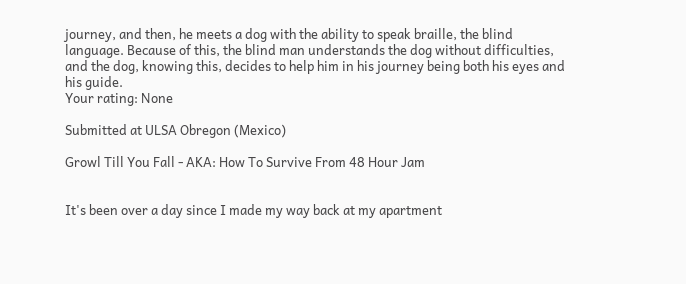journey, and then, he meets a dog with the ability to speak braille, the blind language. Because of this, the blind man understands the dog without difficulties, and the dog, knowing this, decides to help him in his journey being both his eyes and his guide.
Your rating: None

Submitted at ULSA Obregon (Mexico)

Growl Till You Fall - AKA: How To Survive From 48 Hour Jam


It's been over a day since I made my way back at my apartment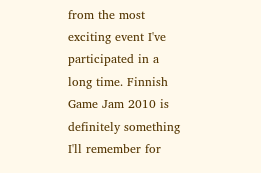from the most exciting event I've participated in a long time. Finnish Game Jam 2010 is definitely something I'll remember for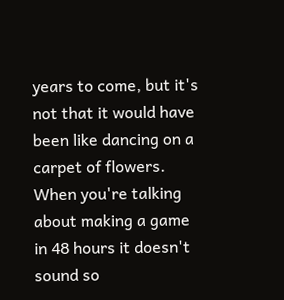years to come, but it's not that it would have been like dancing on a carpet of flowers. When you're talking about making a game in 48 hours it doesn't sound so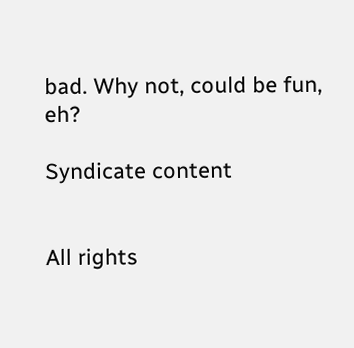bad. Why not, could be fun, eh?

Syndicate content


All rights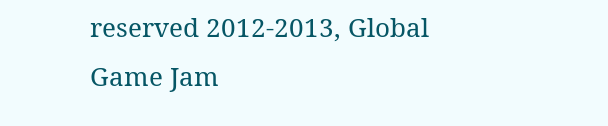reserved 2012-2013, Global Game Jam